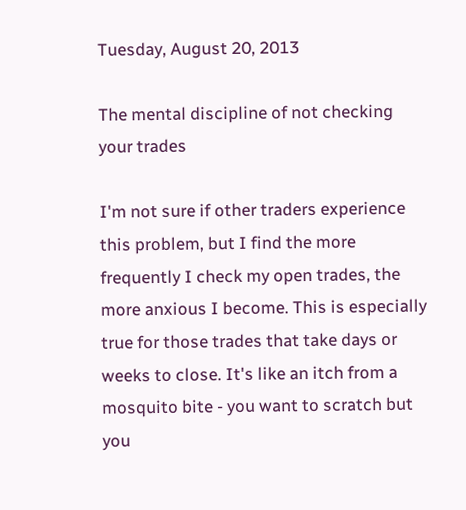Tuesday, August 20, 2013

The mental discipline of not checking your trades

I'm not sure if other traders experience this problem, but I find the more frequently I check my open trades, the more anxious I become. This is especially true for those trades that take days or weeks to close. It's like an itch from a mosquito bite - you want to scratch but you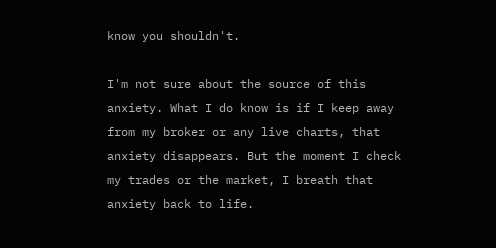know you shouldn't.

I'm not sure about the source of this anxiety. What I do know is if I keep away from my broker or any live charts, that anxiety disappears. But the moment I check my trades or the market, I breath that anxiety back to life.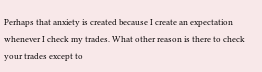Perhaps that anxiety is created because I create an expectation whenever I check my trades. What other reason is there to check your trades except to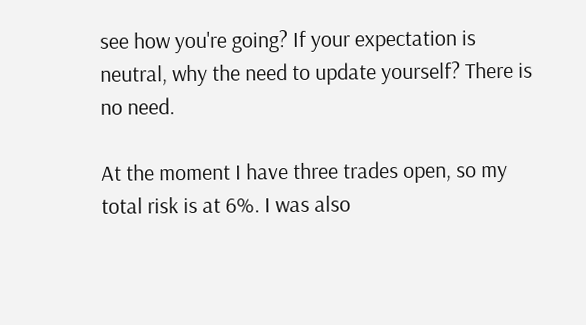see how you're going? If your expectation is neutral, why the need to update yourself? There is no need.

At the moment I have three trades open, so my total risk is at 6%. I was also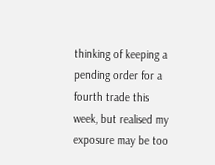thinking of keeping a pending order for a fourth trade this week, but realised my exposure may be too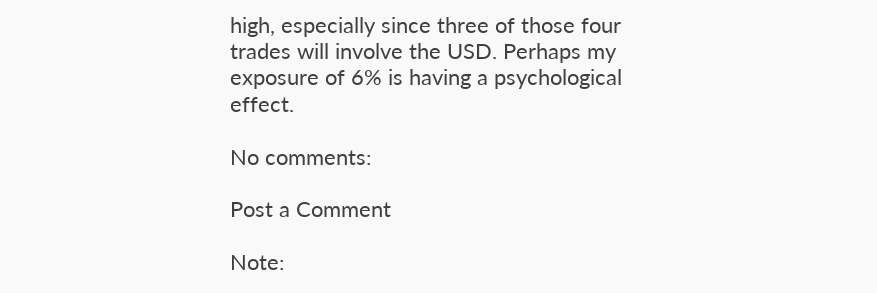high, especially since three of those four trades will involve the USD. Perhaps my exposure of 6% is having a psychological effect.

No comments:

Post a Comment

Note: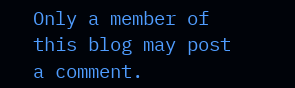Only a member of this blog may post a comment.